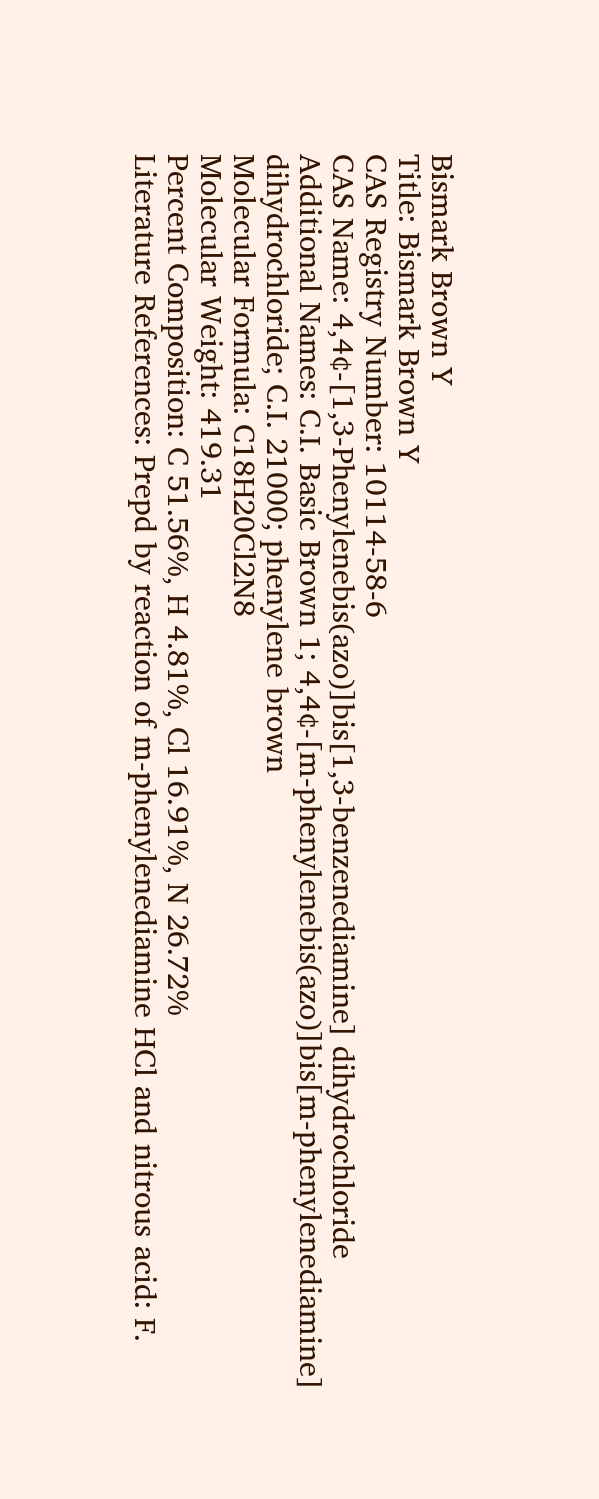Bismark Brown Y
Title: Bismark Brown Y
CAS Registry Number: 10114-58-6
CAS Name: 4,4¢-[1,3-Phenylenebis(azo)]bis[1,3-benzenediamine] dihydrochloride
Additional Names: C.I. Basic Brown 1; 4,4¢-[m-phenylenebis(azo)]bis[m-phenylenediamine] dihydrochloride; C.I. 21000; phenylene brown
Molecular Formula: C18H20Cl2N8
Molecular Weight: 419.31
Percent Composition: C 51.56%, H 4.81%, Cl 16.91%, N 26.72%
Literature References: Prepd by reaction of m-phenylenediamine HCl and nitrous acid: F.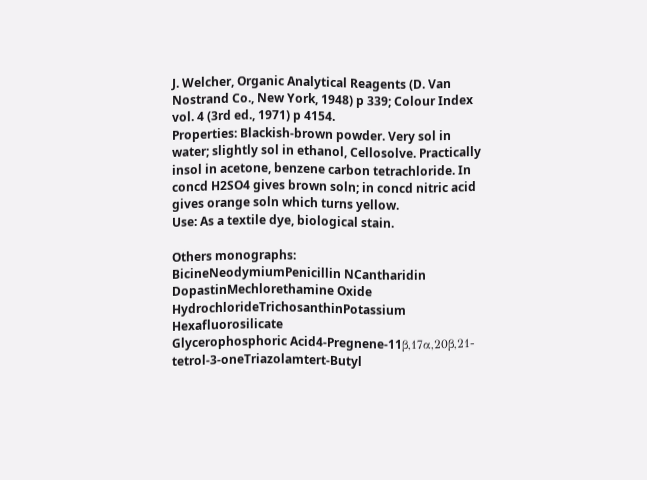J. Welcher, Organic Analytical Reagents (D. Van Nostrand Co., New York, 1948) p 339; Colour Index vol. 4 (3rd ed., 1971) p 4154.
Properties: Blackish-brown powder. Very sol in water; slightly sol in ethanol, Cellosolve. Practically insol in acetone, benzene carbon tetrachloride. In concd H2SO4 gives brown soln; in concd nitric acid gives orange soln which turns yellow.
Use: As a textile dye, biological stain.

Others monographs:
BicineNeodymiumPenicillin NCantharidin
DopastinMechlorethamine Oxide HydrochlorideTrichosanthinPotassium Hexafluorosilicate
Glycerophosphoric Acid4-Pregnene-11β,17α,20β,21-tetrol-3-oneTriazolamtert-Butyl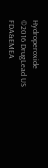Hydroperoxide
©2016 DrugLead US FDA&EMEA